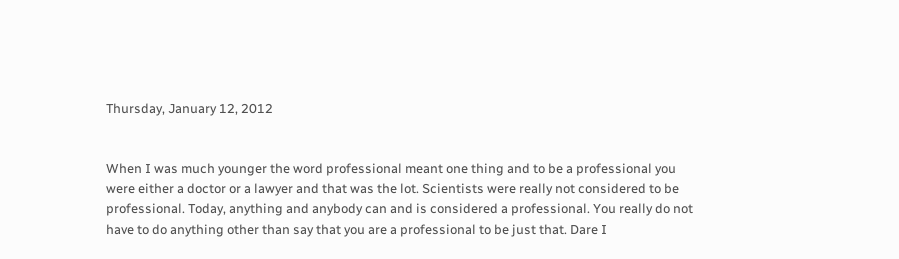Thursday, January 12, 2012


When I was much younger the word professional meant one thing and to be a professional you were either a doctor or a lawyer and that was the lot. Scientists were really not considered to be professional. Today, anything and anybody can and is considered a professional. You really do not have to do anything other than say that you are a professional to be just that. Dare I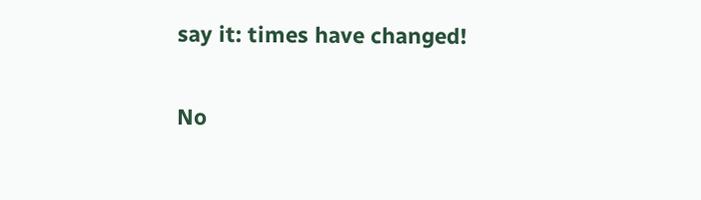say it: times have changed!

No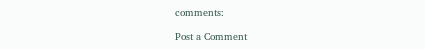comments:

Post a Comment